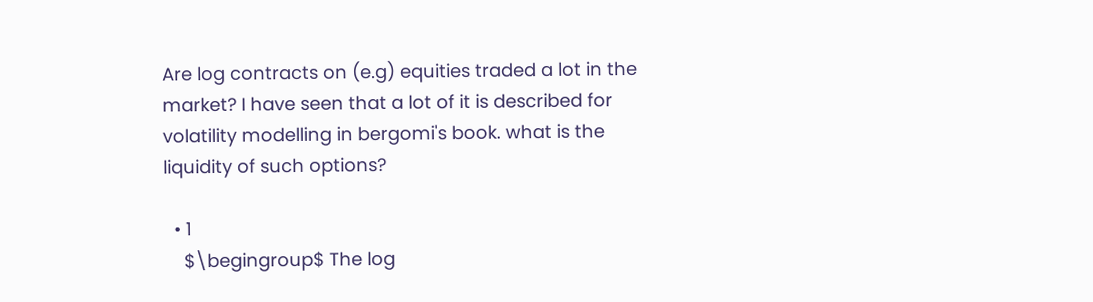Are log contracts on (e.g) equities traded a lot in the market? I have seen that a lot of it is described for volatility modelling in bergomi's book. what is the liquidity of such options?

  • 1
    $\begingroup$ The log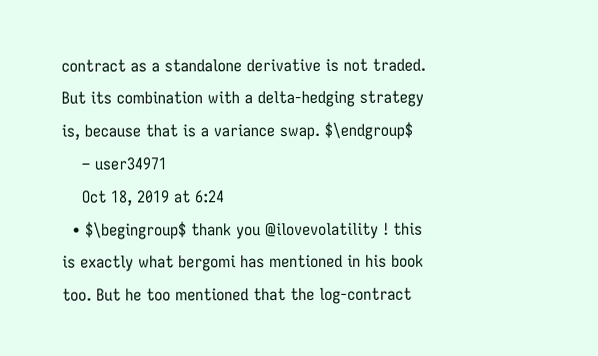contract as a standalone derivative is not traded. But its combination with a delta-hedging strategy is, because that is a variance swap. $\endgroup$
    – user34971
    Oct 18, 2019 at 6:24
  • $\begingroup$ thank you @ilovevolatility ! this is exactly what bergomi has mentioned in his book too. But he too mentioned that the log-contract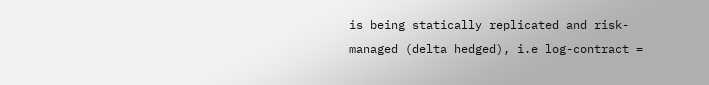is being statically replicated and risk-managed (delta hedged), i.e log-contract =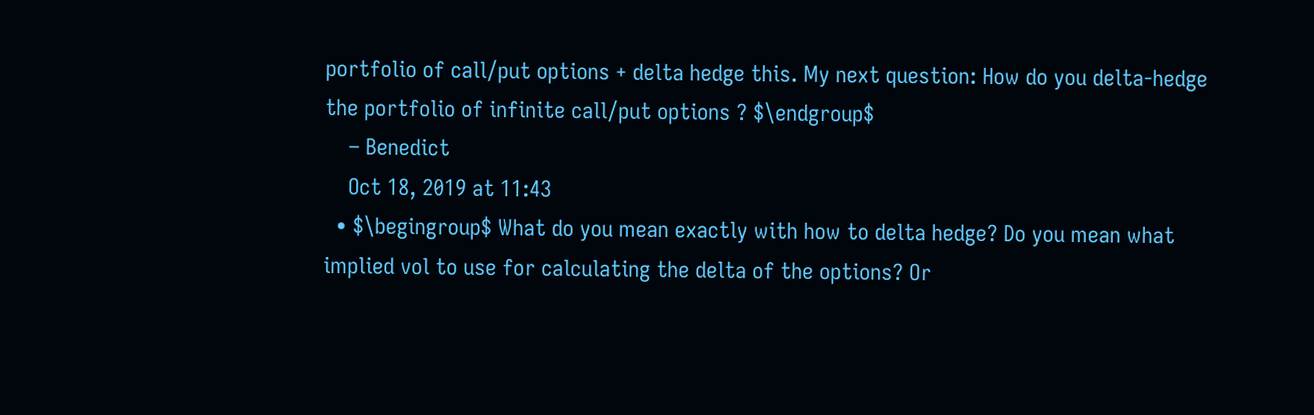portfolio of call/put options + delta hedge this. My next question: How do you delta-hedge the portfolio of infinite call/put options ? $\endgroup$
    – Benedict
    Oct 18, 2019 at 11:43
  • $\begingroup$ What do you mean exactly with how to delta hedge? Do you mean what implied vol to use for calculating the delta of the options? Or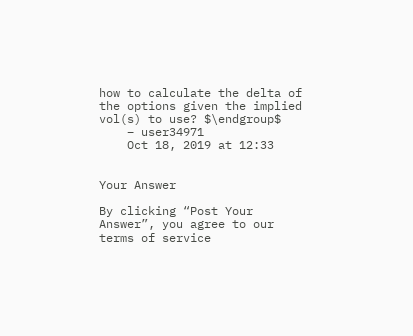how to calculate the delta of the options given the implied vol(s) to use? $\endgroup$
    – user34971
    Oct 18, 2019 at 12:33


Your Answer

By clicking “Post Your Answer”, you agree to our terms of service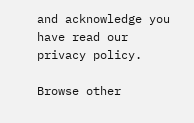and acknowledge you have read our privacy policy.

Browse other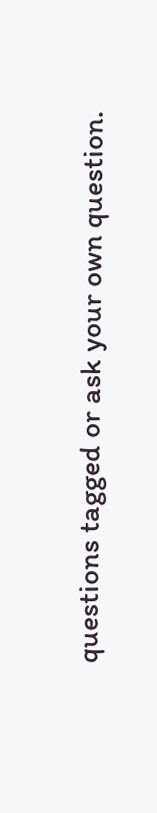questions tagged or ask your own question.